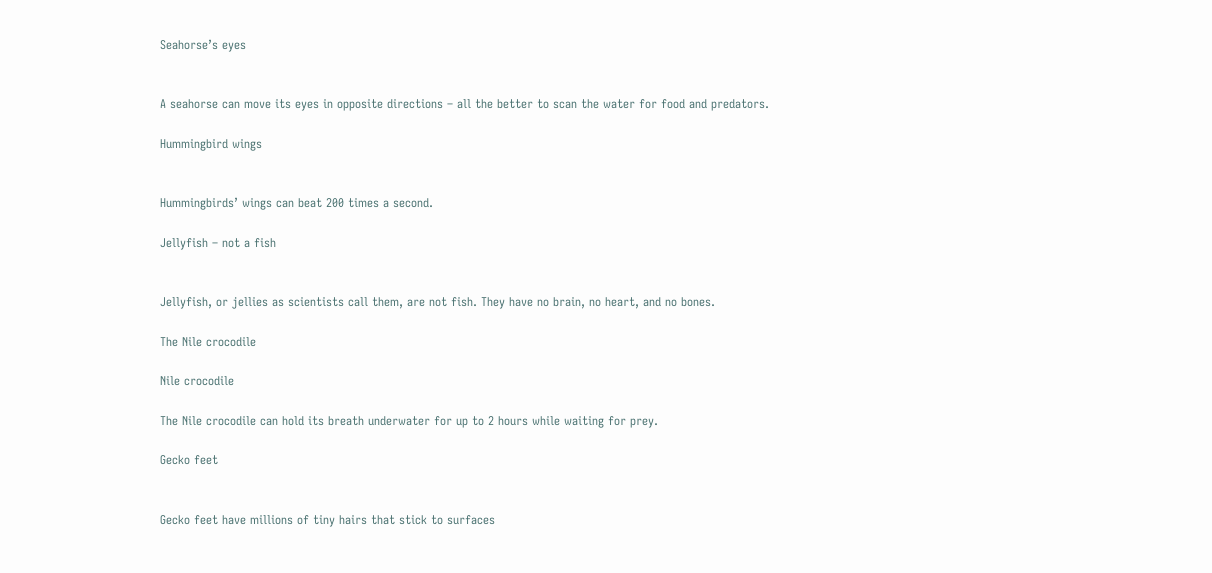Seahorse’s eyes


A seahorse can move its eyes in opposite directions – all the better to scan the water for food and predators.

Hummingbird wings


Hummingbirds’ wings can beat 200 times a second.

Jellyfish – not a fish


Jellyfish, or jellies as scientists call them, are not fish. They have no brain, no heart, and no bones.

The Nile crocodile

Nile crocodile

The Nile crocodile can hold its breath underwater for up to 2 hours while waiting for prey.

Gecko feet


Gecko feet have millions of tiny hairs that stick to surfaces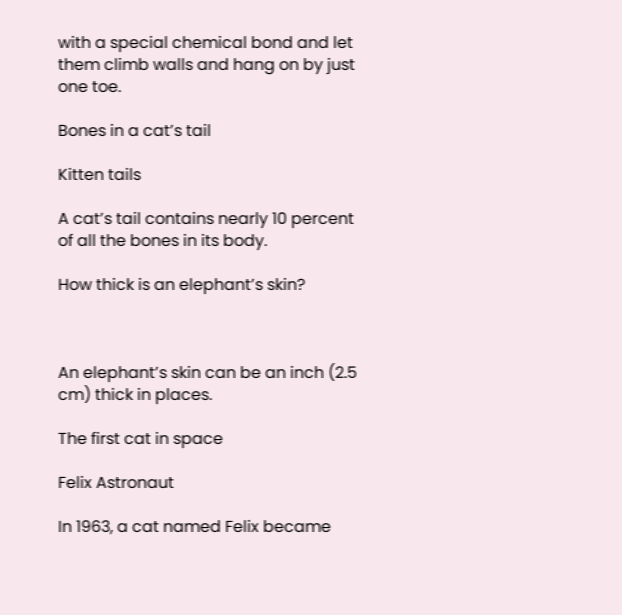with a special chemical bond and let them climb walls and hang on by just one toe.

Bones in a cat’s tail

Kitten tails

A cat’s tail contains nearly 10 percent of all the bones in its body.

How thick is an elephant’s skin?



An elephant’s skin can be an inch (2.5 cm) thick in places.

The first cat in space

Felix Astronaut

In 1963, a cat named Felix became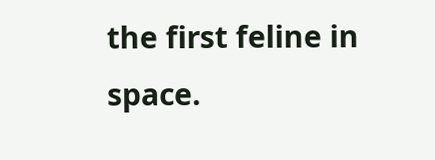the first feline in space.